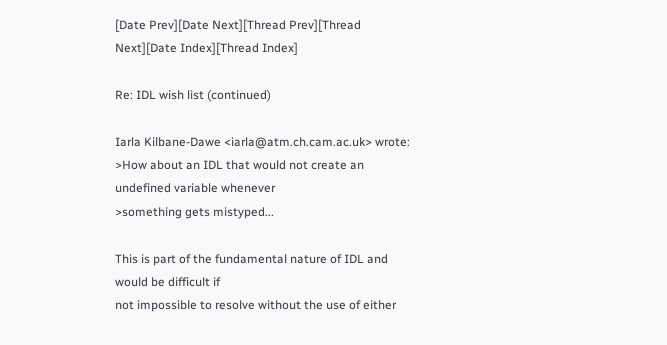[Date Prev][Date Next][Thread Prev][Thread Next][Date Index][Thread Index]

Re: IDL wish list (continued)

Iarla Kilbane-Dawe <iarla@atm.ch.cam.ac.uk> wrote:
>How about an IDL that would not create an undefined variable whenever
>something gets mistyped...

This is part of the fundamental nature of IDL and would be difficult if
not impossible to resolve without the use of either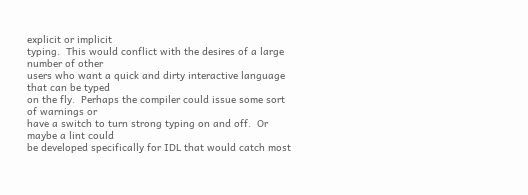explicit or implicit
typing.  This would conflict with the desires of a large number of other
users who want a quick and dirty interactive language that can be typed
on the fly.  Perhaps the compiler could issue some sort of warnings or
have a switch to turn strong typing on and off.  Or maybe a lint could
be developed specifically for IDL that would catch most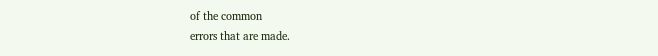of the common
errors that are made.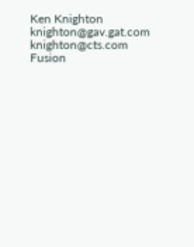Ken Knighton        knighton@gav.gat.com knighton@cts.com
Fusion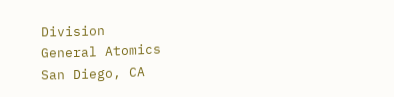Division
General Atomics
San Diego, CA